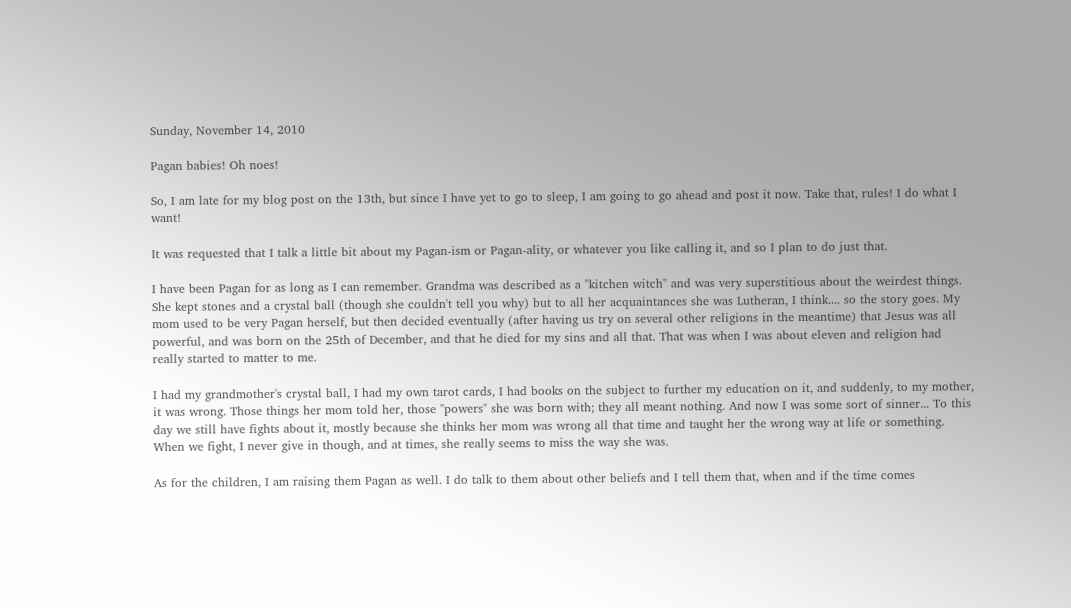Sunday, November 14, 2010

Pagan babies! Oh noes!

So, I am late for my blog post on the 13th, but since I have yet to go to sleep, I am going to go ahead and post it now. Take that, rules! I do what I want!

It was requested that I talk a little bit about my Pagan-ism or Pagan-ality, or whatever you like calling it, and so I plan to do just that.

I have been Pagan for as long as I can remember. Grandma was described as a "kitchen witch" and was very superstitious about the weirdest things. She kept stones and a crystal ball (though she couldn't tell you why) but to all her acquaintances she was Lutheran, I think.... so the story goes. My mom used to be very Pagan herself, but then decided eventually (after having us try on several other religions in the meantime) that Jesus was all powerful, and was born on the 25th of December, and that he died for my sins and all that. That was when I was about eleven and religion had really started to matter to me.

I had my grandmother's crystal ball, I had my own tarot cards, I had books on the subject to further my education on it, and suddenly, to my mother, it was wrong. Those things her mom told her, those "powers" she was born with; they all meant nothing. And now I was some sort of sinner... To this day we still have fights about it, mostly because she thinks her mom was wrong all that time and taught her the wrong way at life or something. When we fight, I never give in though, and at times, she really seems to miss the way she was.

As for the children, I am raising them Pagan as well. I do talk to them about other beliefs and I tell them that, when and if the time comes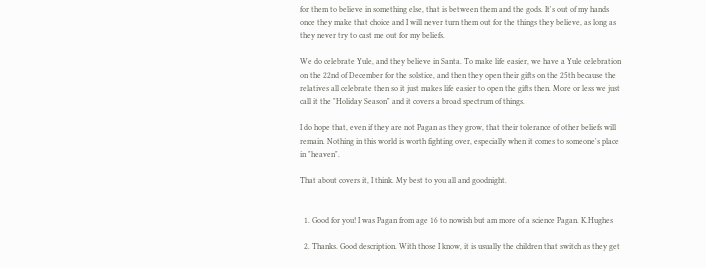for them to believe in something else, that is between them and the gods. It's out of my hands once they make that choice and I will never turn them out for the things they believe, as long as they never try to cast me out for my beliefs.

We do celebrate Yule, and they believe in Santa. To make life easier, we have a Yule celebration on the 22nd of December for the solstice, and then they open their gifts on the 25th because the relatives all celebrate then so it just makes life easier to open the gifts then. More or less we just call it the "Holiday Season" and it covers a broad spectrum of things.

I do hope that, even if they are not Pagan as they grow, that their tolerance of other beliefs will remain. Nothing in this world is worth fighting over, especially when it comes to someone's place in "heaven".

That about covers it, I think. My best to you all and goodnight.


  1. Good for you! I was Pagan from age 16 to nowish but am more of a science Pagan. K.Hughes

  2. Thanks. Good description. With those I know, it is usually the children that switch as they get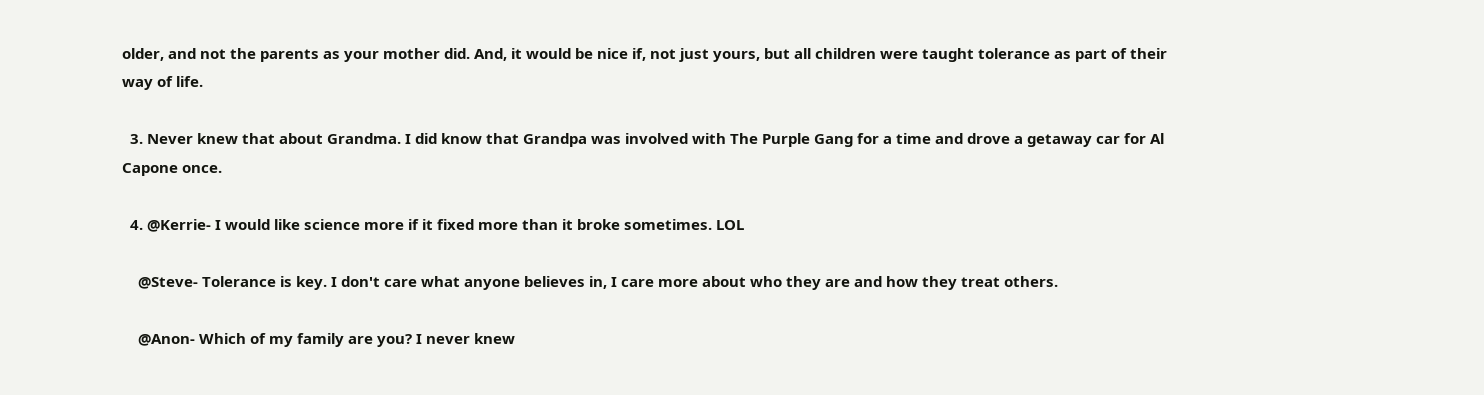older, and not the parents as your mother did. And, it would be nice if, not just yours, but all children were taught tolerance as part of their way of life.

  3. Never knew that about Grandma. I did know that Grandpa was involved with The Purple Gang for a time and drove a getaway car for Al Capone once.

  4. @Kerrie- I would like science more if it fixed more than it broke sometimes. LOL

    @Steve- Tolerance is key. I don't care what anyone believes in, I care more about who they are and how they treat others.

    @Anon- Which of my family are you? I never knew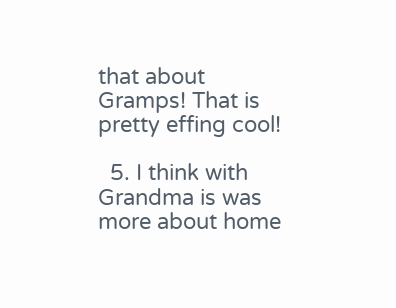that about Gramps! That is pretty effing cool!

  5. I think with Grandma is was more about home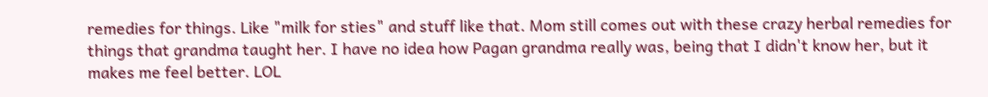remedies for things. Like "milk for sties" and stuff like that. Mom still comes out with these crazy herbal remedies for things that grandma taught her. I have no idea how Pagan grandma really was, being that I didn't know her, but it makes me feel better. LOL